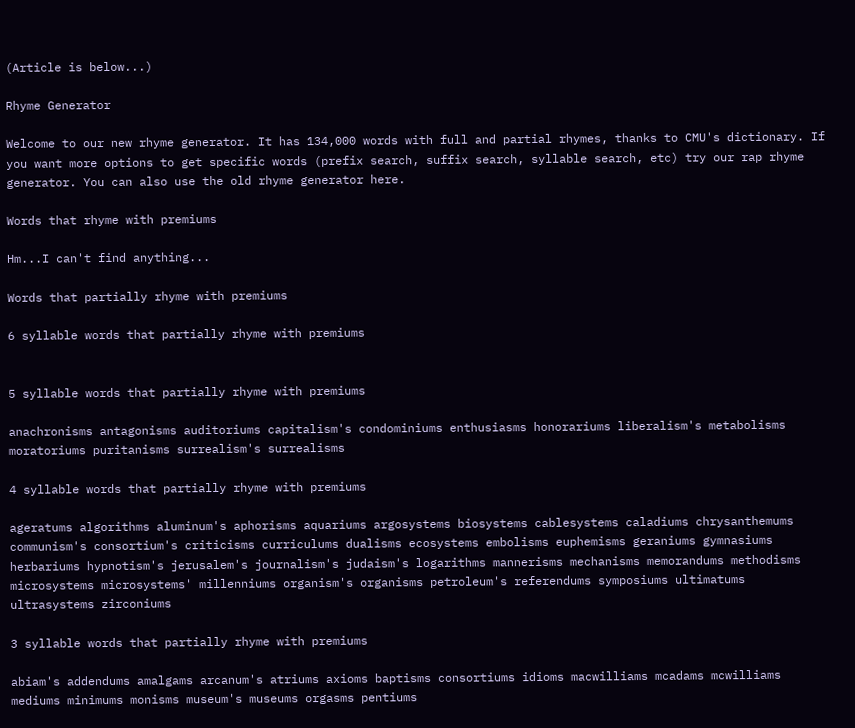(Article is below...)

Rhyme Generator

Welcome to our new rhyme generator. It has 134,000 words with full and partial rhymes, thanks to CMU's dictionary. If you want more options to get specific words (prefix search, suffix search, syllable search, etc) try our rap rhyme generator. You can also use the old rhyme generator here.

Words that rhyme with premiums

Hm...I can't find anything...

Words that partially rhyme with premiums

6 syllable words that partially rhyme with premiums


5 syllable words that partially rhyme with premiums

anachronisms antagonisms auditoriums capitalism's condominiums enthusiasms honorariums liberalism's metabolisms moratoriums puritanisms surrealism's surrealisms

4 syllable words that partially rhyme with premiums

ageratums algorithms aluminum's aphorisms aquariums argosystems biosystems cablesystems caladiums chrysanthemums communism's consortium's criticisms curriculums dualisms ecosystems embolisms euphemisms geraniums gymnasiums herbariums hypnotism's jerusalem's journalism's judaism's logarithms mannerisms mechanisms memorandums methodisms microsystems microsystems' millenniums organism's organisms petroleum's referendums symposiums ultimatums ultrasystems zirconiums

3 syllable words that partially rhyme with premiums

abiam's addendums amalgams arcanum's atriums axioms baptisms consortiums idioms macwilliams mcadams mcwilliams mediums minimums monisms museum's museums orgasms pentiums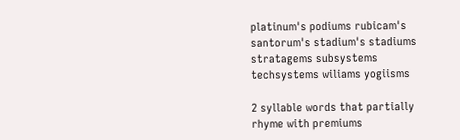platinum's podiums rubicam's santorum's stadium's stadiums stratagems subsystems techsystems wiliams yogiisms

2 syllable words that partially rhyme with premiums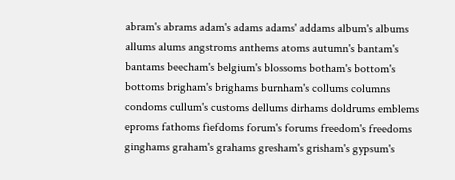abram's abrams adam's adams adams' addams album's albums allums alums angstroms anthems atoms autumn's bantam's bantams beecham's belgium's blossoms botham's bottom's bottoms brigham's brighams burnham's collums columns condoms cullum's customs dellums dirhams doldrums emblems eproms fathoms fiefdoms forum's forums freedom's freedoms ginghams graham's grahams gresham's grisham's gypsum's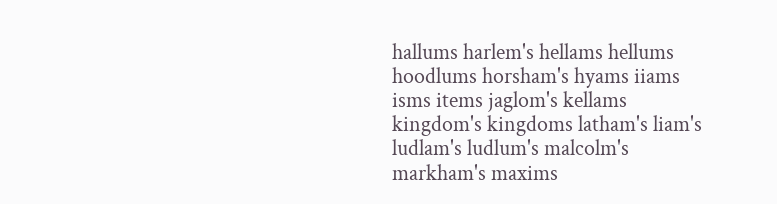hallums harlem's hellams hellums hoodlums horsham's hyams iiams isms items jaglom's kellams kingdom's kingdoms latham's liam's ludlam's ludlum's malcolm's markham's maxims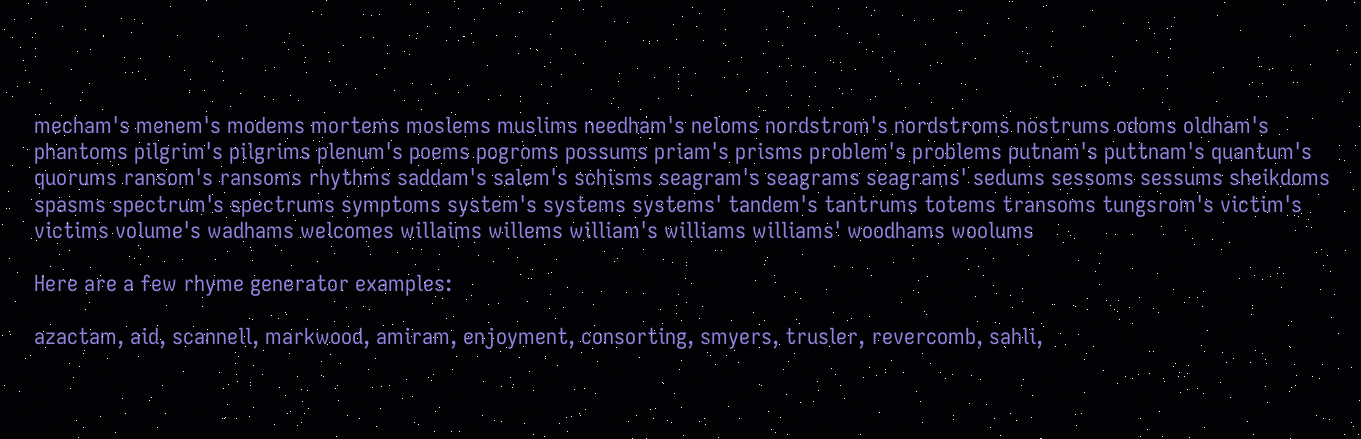mecham's menem's modems mortems moslems muslims needham's neloms nordstrom's nordstroms nostrums odoms oldham's phantoms pilgrim's pilgrims plenum's poems pogroms possums priam's prisms problem's problems putnam's puttnam's quantum's quorums ransom's ransoms rhythms saddam's salem's schisms seagram's seagrams seagrams' sedums sessoms sessums sheikdoms spasms spectrum's spectrums symptoms system's systems systems' tandem's tantrums totems transoms tungsrom's victim's victims volume's wadhams welcomes willaims willems william's williams williams' woodhams woolums

Here are a few rhyme generator examples:

azactam, aid, scannell, markwood, amiram, enjoyment, consorting, smyers, trusler, revercomb, sahli,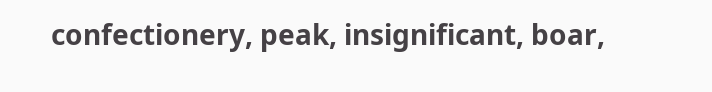confectionery, peak, insignificant, boar,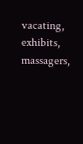vacating, exhibits, massagers,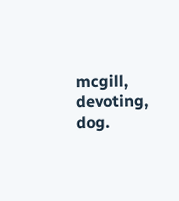mcgill, devoting, dog.